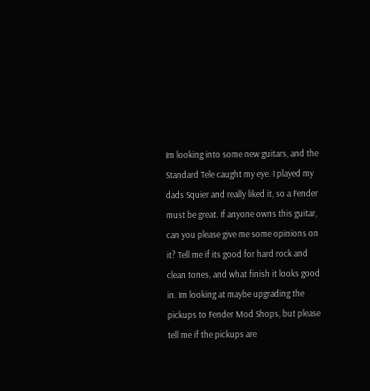Im looking into some new guitars, and the Standard Tele caught my eye. I played my dads Squier and really liked it, so a Fender must be great. If anyone owns this guitar, can you please give me some opinions on it? Tell me if its good for hard rock and clean tones, and what finish it looks good in. Im looking at maybe upgrading the pickups to Fender Mod Shops, but please tell me if the pickups are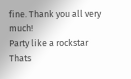fine. Thank you all very much!
Party like a rockstar
Thats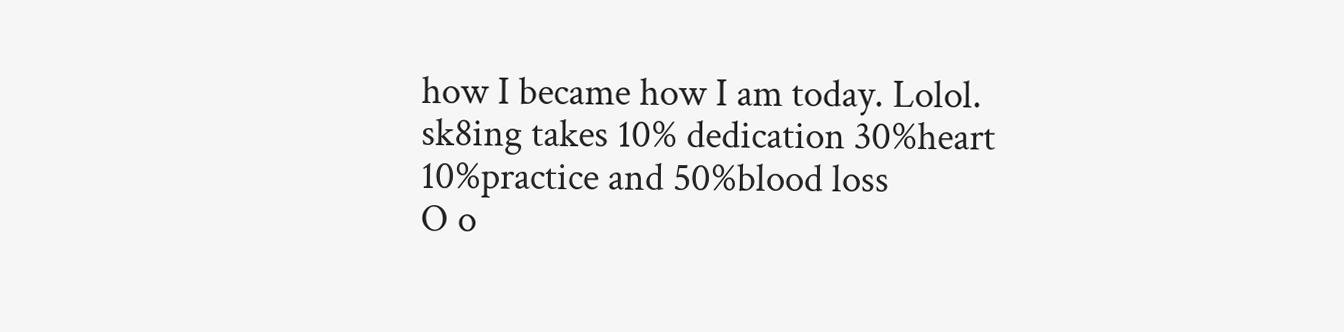how I became how I am today. Lolol.
sk8ing takes 10% dedication 30%heart
10%practice and 50%blood loss
O o